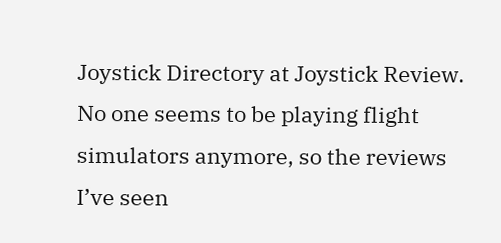Joystick Directory at Joystick Review. No one seems to be playing flight simulators anymore, so the reviews I’ve seen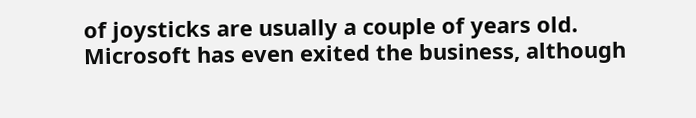of joysticks are usually a couple of years old.
Microsoft has even exited the business, although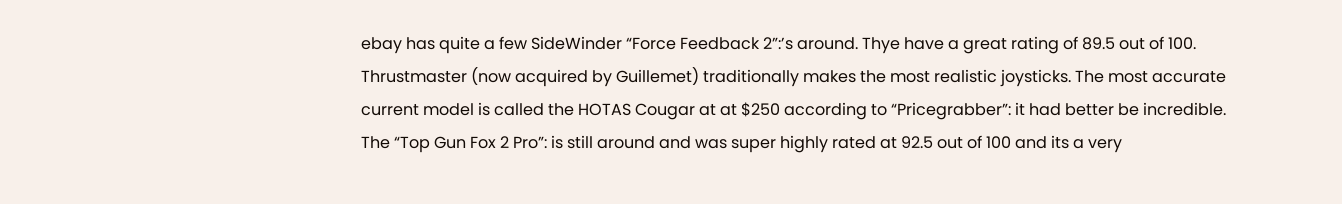ebay has quite a few SideWinder “Force Feedback 2”:’s around. Thye have a great rating of 89.5 out of 100.
Thrustmaster (now acquired by Guillemet) traditionally makes the most realistic joysticks. The most accurate current model is called the HOTAS Cougar at at $250 according to “Pricegrabber”: it had better be incredible.
The “Top Gun Fox 2 Pro”: is still around and was super highly rated at 92.5 out of 100 and its a very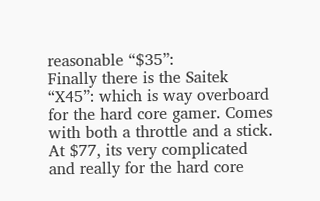reasonable “$35”:
Finally there is the Saitek “X45”: which is way overboard for the hard core gamer. Comes with both a throttle and a stick. At $77, its very complicated and really for the hard core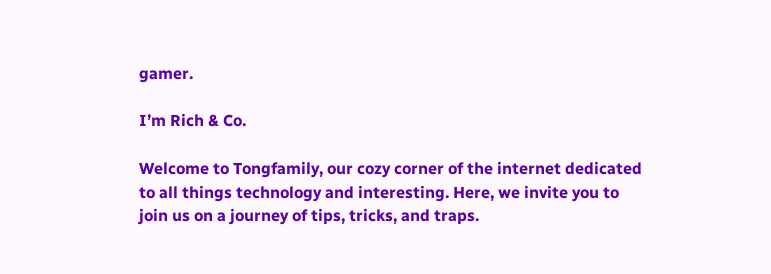gamer.

I’m Rich & Co.

Welcome to Tongfamily, our cozy corner of the internet dedicated to all things technology and interesting. Here, we invite you to join us on a journey of tips, tricks, and traps.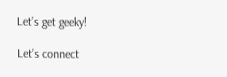Let’s get geeky!

Let’s connect